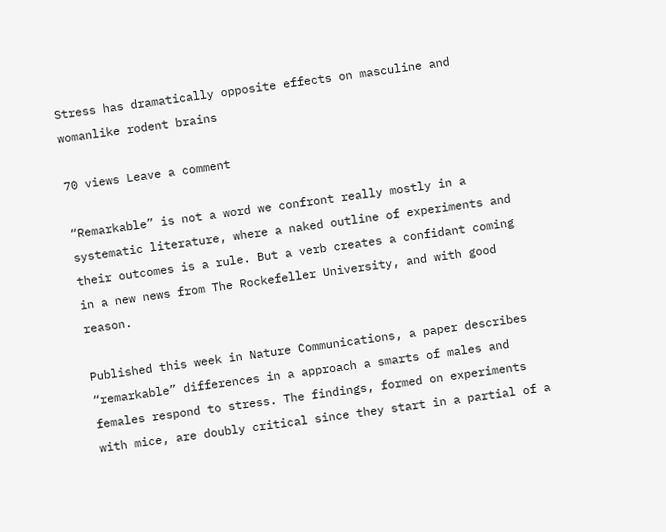Stress has dramatically opposite effects on masculine and womanlike rodent brains

70 views Leave a comment

“Remarkable” is not a word we confront really mostly in a systematic literature, where a naked outline of experiments and their outcomes is a rule. But a verb creates a confidant coming in a new news from The Rockefeller University, and with good reason.

Published this week in Nature Communications, a paper describes “remarkable” differences in a approach a smarts of males and females respond to stress. The findings, formed on experiments with mice, are doubly critical since they start in a partial of a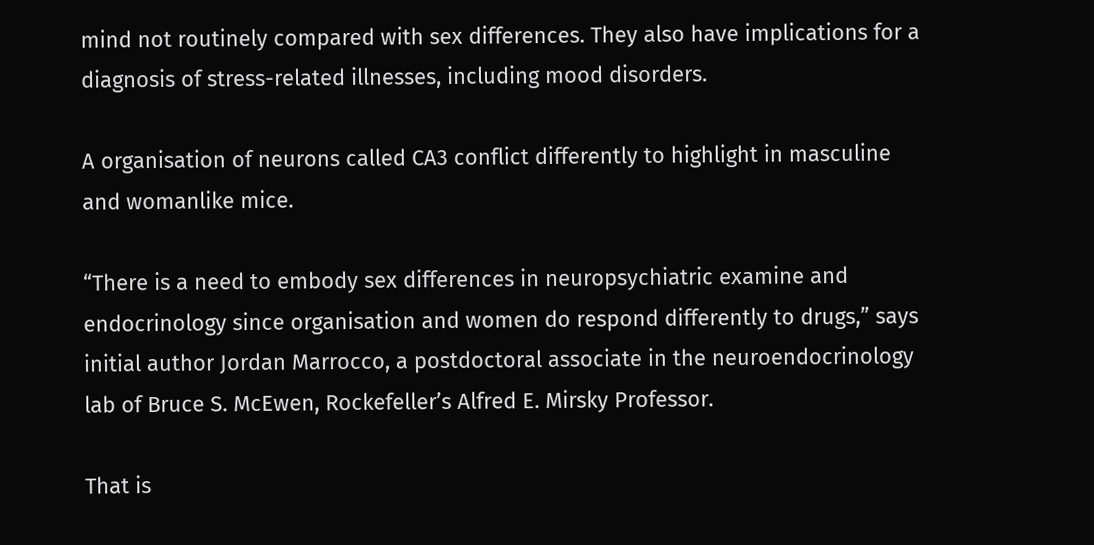mind not routinely compared with sex differences. They also have implications for a diagnosis of stress-related illnesses, including mood disorders.

A organisation of neurons called CA3 conflict differently to highlight in masculine and womanlike mice.

“There is a need to embody sex differences in neuropsychiatric examine and endocrinology since organisation and women do respond differently to drugs,” says initial author Jordan Marrocco, a postdoctoral associate in the neuroendocrinology lab of Bruce S. McEwen, Rockefeller’s Alfred E. Mirsky Professor.

That is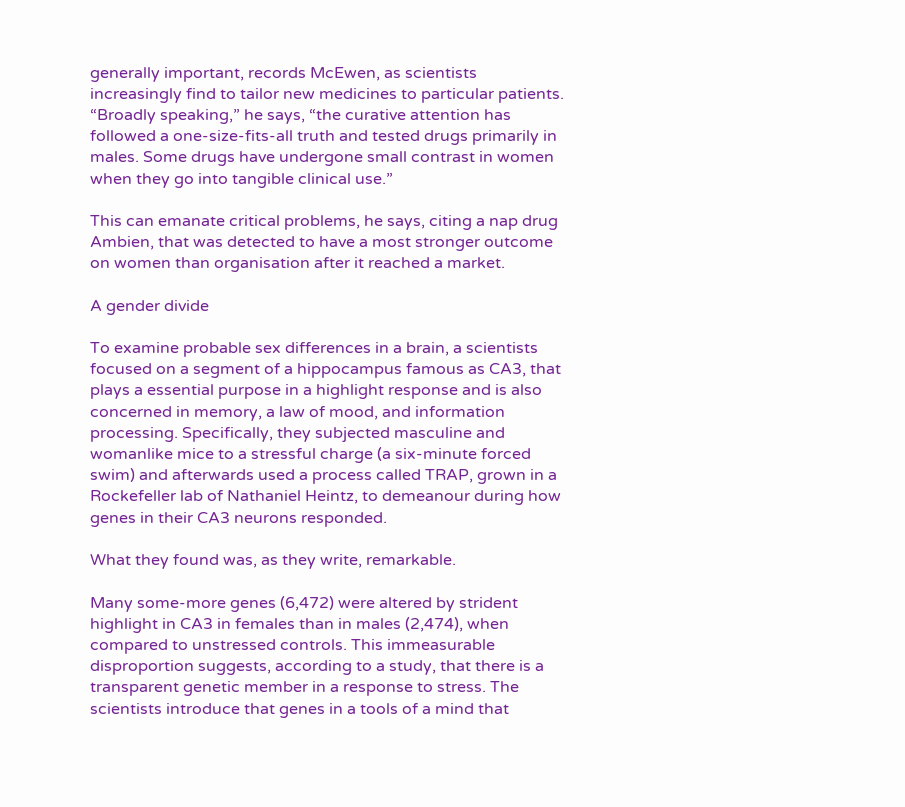generally important, records McEwen, as scientists increasingly find to tailor new medicines to particular patients. “Broadly speaking,” he says, “the curative attention has followed a one-size-fits-all truth and tested drugs primarily in males. Some drugs have undergone small contrast in women when they go into tangible clinical use.”

This can emanate critical problems, he says, citing a nap drug Ambien, that was detected to have a most stronger outcome on women than organisation after it reached a market.

A gender divide

To examine probable sex differences in a brain, a scientists focused on a segment of a hippocampus famous as CA3, that plays a essential purpose in a highlight response and is also concerned in memory, a law of mood, and information processing. Specifically, they subjected masculine and womanlike mice to a stressful charge (a six-minute forced swim) and afterwards used a process called TRAP, grown in a Rockefeller lab of Nathaniel Heintz, to demeanour during how genes in their CA3 neurons responded.

What they found was, as they write, remarkable.

Many some-more genes (6,472) were altered by strident highlight in CA3 in females than in males (2,474), when compared to unstressed controls. This immeasurable disproportion suggests, according to a study, that there is a transparent genetic member in a response to stress. The scientists introduce that genes in a tools of a mind that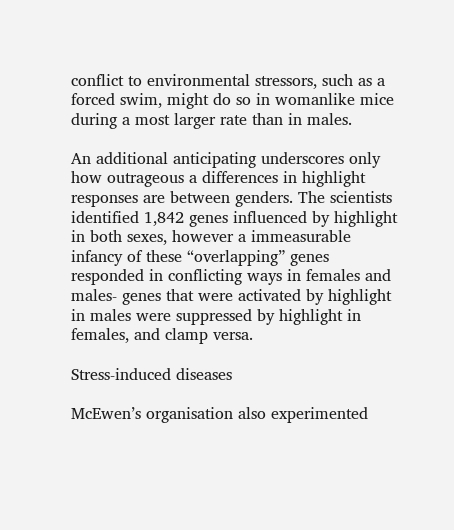conflict to environmental stressors, such as a forced swim, might do so in womanlike mice during a most larger rate than in males.

An additional anticipating underscores only how outrageous a differences in highlight responses are between genders. The scientists identified 1,842 genes influenced by highlight in both sexes, however a immeasurable infancy of these “overlapping” genes responded in conflicting ways in females and males- genes that were activated by highlight in males were suppressed by highlight in females, and clamp versa.

Stress-induced diseases

McEwen’s organisation also experimented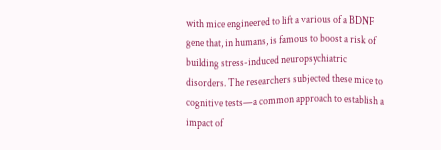with mice engineered to lift a various of a BDNF gene that, in humans, is famous to boost a risk of building stress-induced neuropsychiatric disorders. The researchers subjected these mice to cognitive tests—a common approach to establish a impact of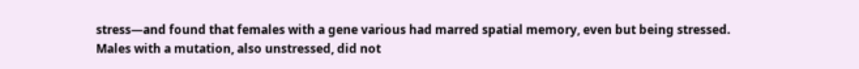stress—and found that females with a gene various had marred spatial memory, even but being stressed. Males with a mutation, also unstressed, did not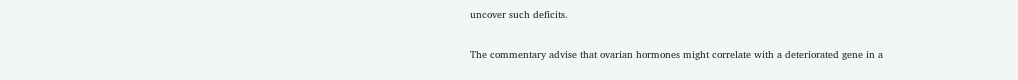uncover such deficits.

The commentary advise that ovarian hormones might correlate with a deteriorated gene in a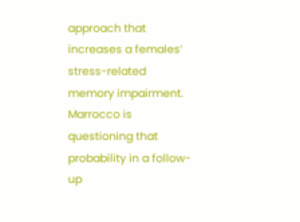approach that increases a females’ stress-related memory impairment. Marrocco is questioning that probability in a follow-up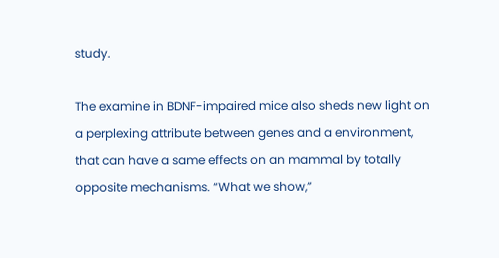study.

The examine in BDNF-impaired mice also sheds new light on a perplexing attribute between genes and a environment, that can have a same effects on an mammal by totally opposite mechanisms. “What we show,”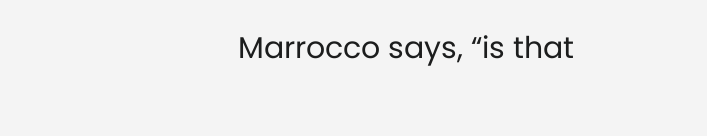Marrocco says, “is that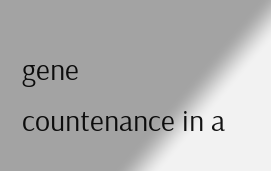gene countenance in a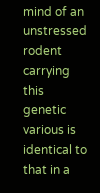mind of an unstressed rodent carrying this genetic various is identical to that in a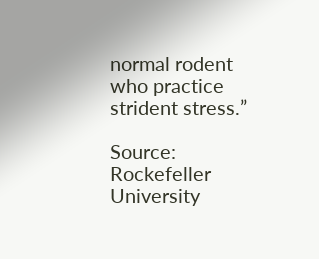normal rodent who practice strident stress.”

Source: Rockefeller University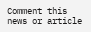Comment this news or article